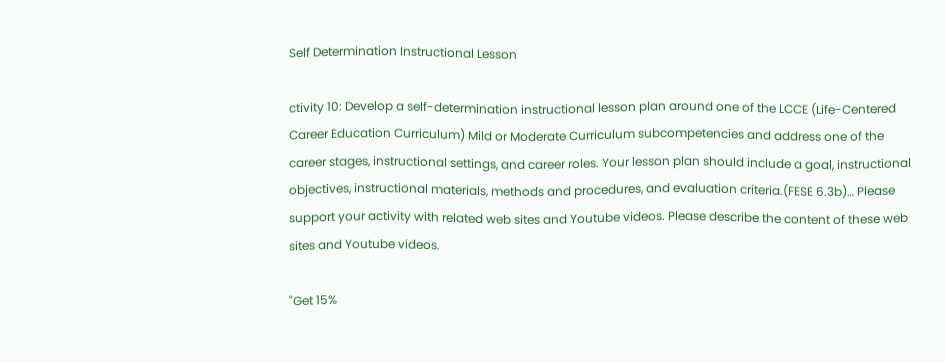Self Determination Instructional Lesson

ctivity 10: Develop a self-determination instructional lesson plan around one of the LCCE (Life-Centered Career Education Curriculum) Mild or Moderate Curriculum subcompetencies and address one of the career stages, instructional settings, and career roles. Your lesson plan should include a goal, instructional objectives, instructional materials, methods and procedures, and evaluation criteria.(FESE 6.3b)… Please support your activity with related web sites and Youtube videos. Please describe the content of these web sites and Youtube videos.

"Get 15%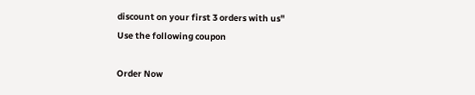discount on your first 3 orders with us"
Use the following coupon

Order Now